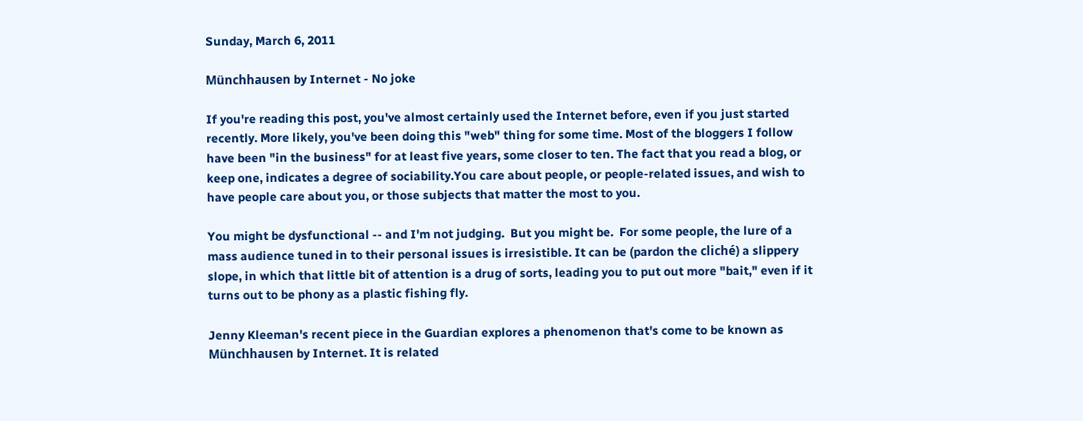Sunday, March 6, 2011

Münchhausen by Internet - No joke

If you're reading this post, you've almost certainly used the Internet before, even if you just started recently. More likely, you've been doing this "web" thing for some time. Most of the bloggers I follow have been "in the business" for at least five years, some closer to ten. The fact that you read a blog, or keep one, indicates a degree of sociability.You care about people, or people-related issues, and wish to have people care about you, or those subjects that matter the most to you.

You might be dysfunctional -- and I'm not judging.  But you might be.  For some people, the lure of a mass audience tuned in to their personal issues is irresistible. It can be (pardon the cliché) a slippery slope, in which that little bit of attention is a drug of sorts, leading you to put out more "bait," even if it turns out to be phony as a plastic fishing fly.

Jenny Kleeman's recent piece in the Guardian explores a phenomenon that's come to be known as Münchhausen by Internet. It is related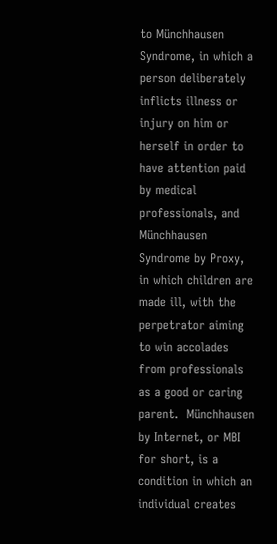to Münchhausen Syndrome, in which a person deliberately inflicts illness or injury on him or herself in order to have attention paid by medical professionals, and Münchhausen Syndrome by Proxy, in which children are made ill, with the perpetrator aiming to win accolades from professionals as a good or caring parent.  Münchhausen by Internet, or MBI for short, is a condition in which an individual creates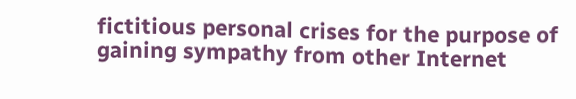fictitious personal crises for the purpose of gaining sympathy from other Internet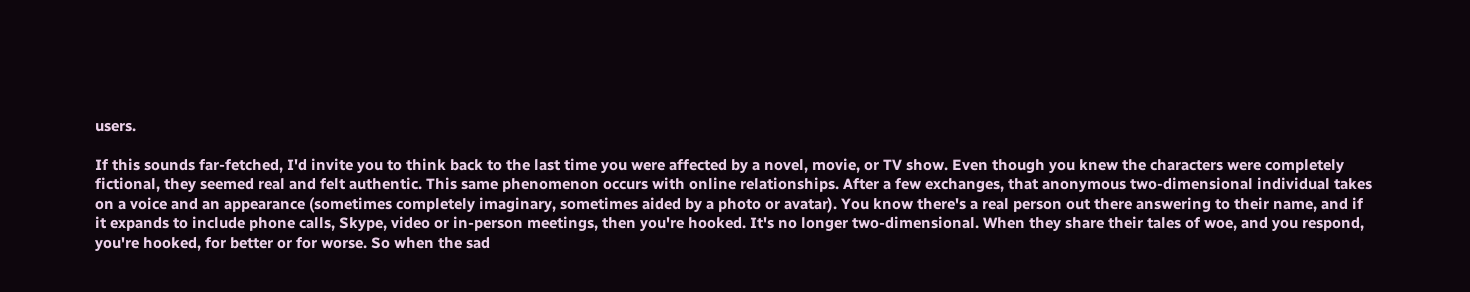users.

If this sounds far-fetched, I'd invite you to think back to the last time you were affected by a novel, movie, or TV show. Even though you knew the characters were completely fictional, they seemed real and felt authentic. This same phenomenon occurs with online relationships. After a few exchanges, that anonymous two-dimensional individual takes on a voice and an appearance (sometimes completely imaginary, sometimes aided by a photo or avatar). You know there's a real person out there answering to their name, and if it expands to include phone calls, Skype, video or in-person meetings, then you're hooked. It's no longer two-dimensional. When they share their tales of woe, and you respond, you're hooked, for better or for worse. So when the sad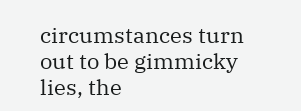circumstances turn out to be gimmicky lies, the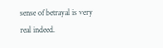sense of betrayal is very real indeed.